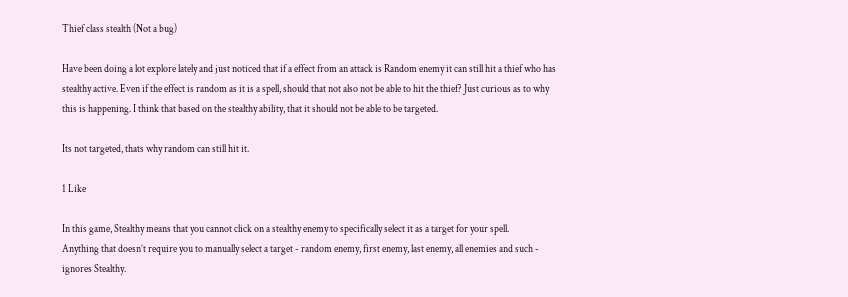Thief class stealth (Not a bug)

Have been doing a lot explore lately and just noticed that if a effect from an attack is Random enemy it can still hit a thief who has stealthy active. Even if the effect is random as it is a spell, should that not also not be able to hit the thief? Just curious as to why this is happening. I think that based on the stealthy ability, that it should not be able to be targeted.

Its not targeted, thats why random can still hit it.

1 Like

In this game, Stealthy means that you cannot click on a stealthy enemy to specifically select it as a target for your spell.
Anything that doesn’t require you to manually select a target - random enemy, first enemy, last enemy, all enemies and such - ignores Stealthy.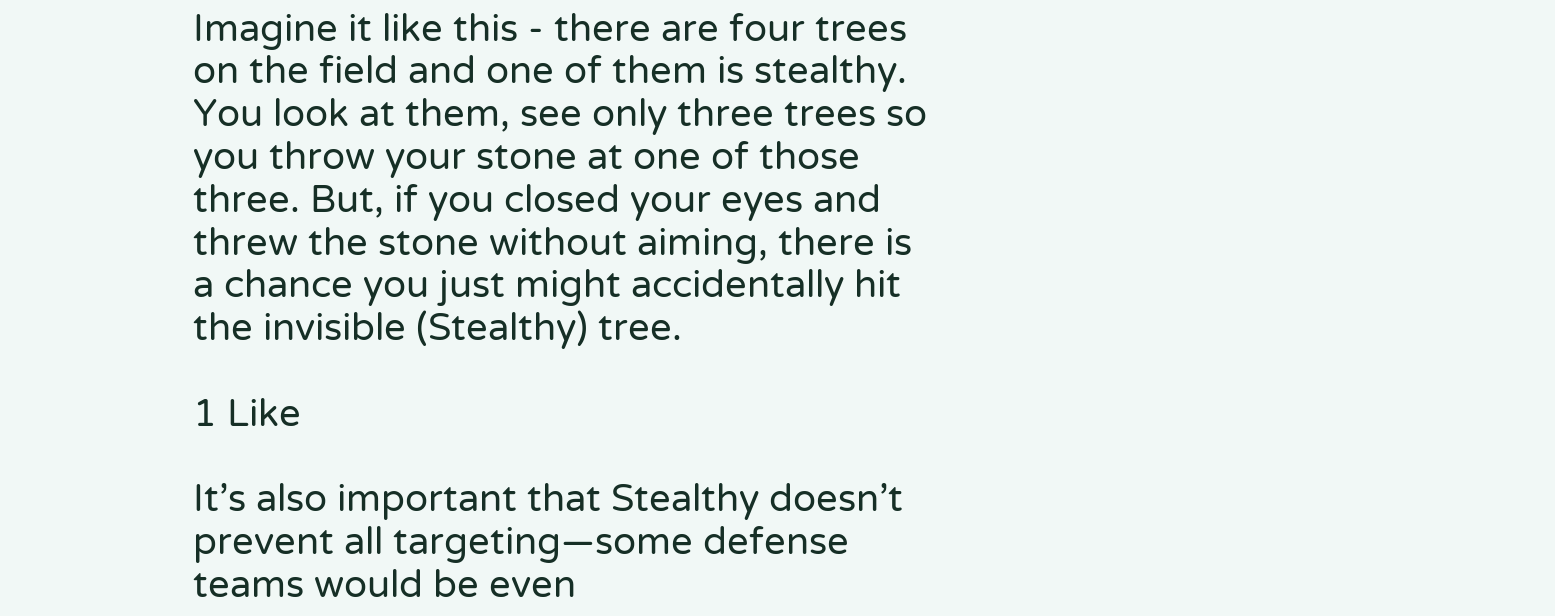Imagine it like this - there are four trees on the field and one of them is stealthy. You look at them, see only three trees so you throw your stone at one of those three. But, if you closed your eyes and threw the stone without aiming, there is a chance you just might accidentally hit the invisible (Stealthy) tree.

1 Like

It’s also important that Stealthy doesn’t prevent all targeting—some defense teams would be even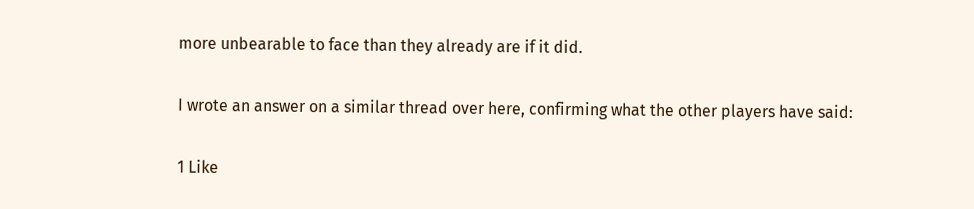more unbearable to face than they already are if it did.

I wrote an answer on a similar thread over here, confirming what the other players have said:

1 Like